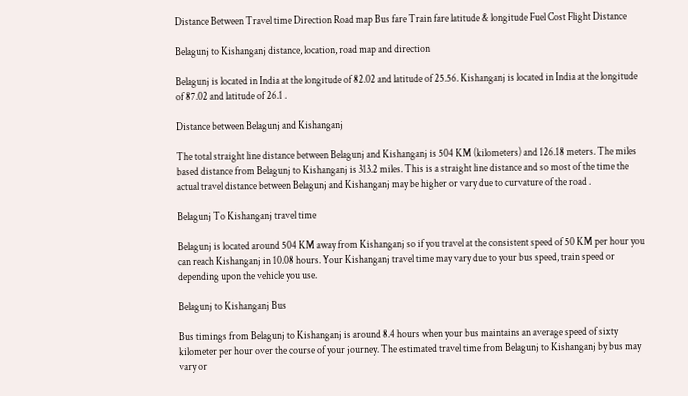Distance Between Travel time Direction Road map Bus fare Train fare latitude & longitude Fuel Cost Flight Distance

Belagunj to Kishanganj distance, location, road map and direction

Belagunj is located in India at the longitude of 82.02 and latitude of 25.56. Kishanganj is located in India at the longitude of 87.02 and latitude of 26.1 .

Distance between Belagunj and Kishanganj

The total straight line distance between Belagunj and Kishanganj is 504 KM (kilometers) and 126.18 meters. The miles based distance from Belagunj to Kishanganj is 313.2 miles. This is a straight line distance and so most of the time the actual travel distance between Belagunj and Kishanganj may be higher or vary due to curvature of the road .

Belagunj To Kishanganj travel time

Belagunj is located around 504 KM away from Kishanganj so if you travel at the consistent speed of 50 KM per hour you can reach Kishanganj in 10.08 hours. Your Kishanganj travel time may vary due to your bus speed, train speed or depending upon the vehicle you use.

Belagunj to Kishanganj Bus

Bus timings from Belagunj to Kishanganj is around 8.4 hours when your bus maintains an average speed of sixty kilometer per hour over the course of your journey. The estimated travel time from Belagunj to Kishanganj by bus may vary or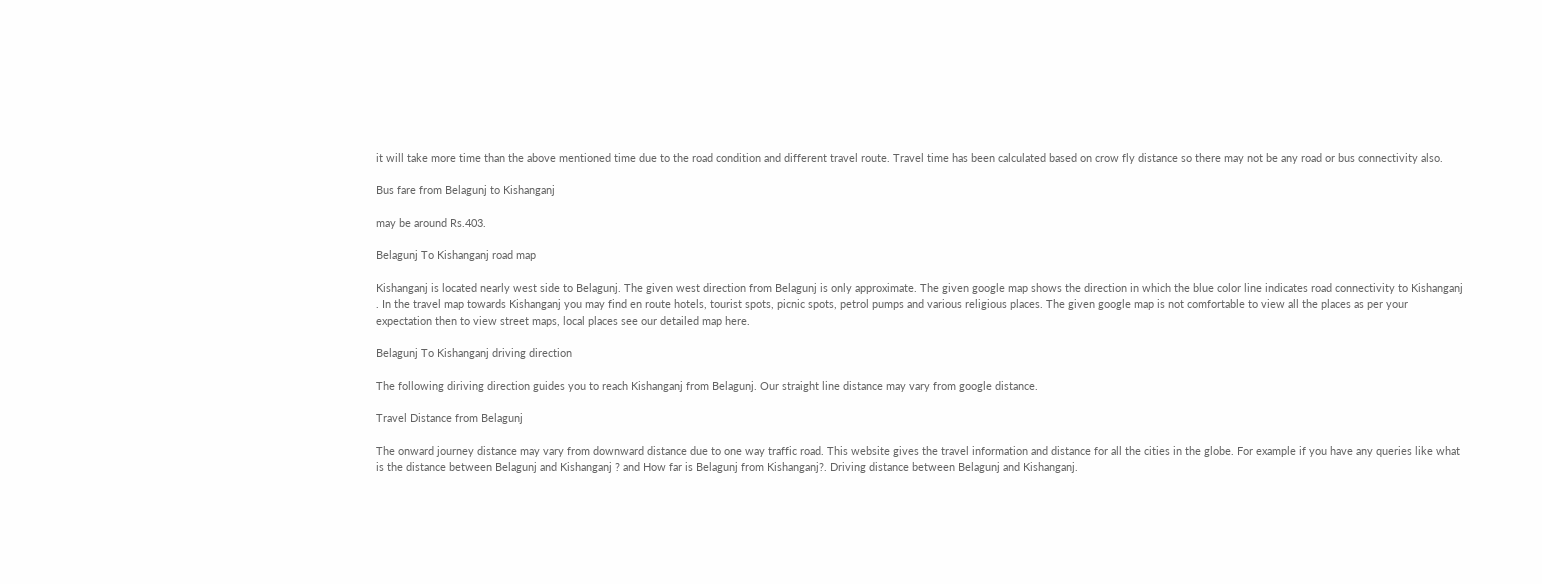it will take more time than the above mentioned time due to the road condition and different travel route. Travel time has been calculated based on crow fly distance so there may not be any road or bus connectivity also.

Bus fare from Belagunj to Kishanganj

may be around Rs.403.

Belagunj To Kishanganj road map

Kishanganj is located nearly west side to Belagunj. The given west direction from Belagunj is only approximate. The given google map shows the direction in which the blue color line indicates road connectivity to Kishanganj . In the travel map towards Kishanganj you may find en route hotels, tourist spots, picnic spots, petrol pumps and various religious places. The given google map is not comfortable to view all the places as per your expectation then to view street maps, local places see our detailed map here.

Belagunj To Kishanganj driving direction

The following diriving direction guides you to reach Kishanganj from Belagunj. Our straight line distance may vary from google distance.

Travel Distance from Belagunj

The onward journey distance may vary from downward distance due to one way traffic road. This website gives the travel information and distance for all the cities in the globe. For example if you have any queries like what is the distance between Belagunj and Kishanganj ? and How far is Belagunj from Kishanganj?. Driving distance between Belagunj and Kishanganj.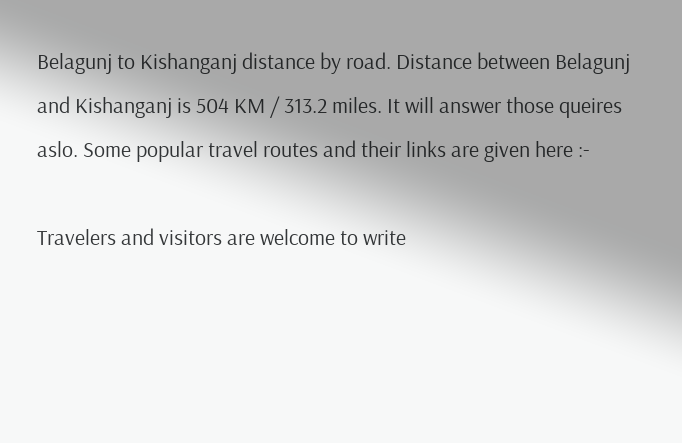Belagunj to Kishanganj distance by road. Distance between Belagunj and Kishanganj is 504 KM / 313.2 miles. It will answer those queires aslo. Some popular travel routes and their links are given here :-

Travelers and visitors are welcome to write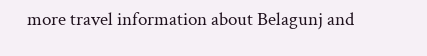more travel information about Belagunj and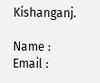Kishanganj.

Name : Email :